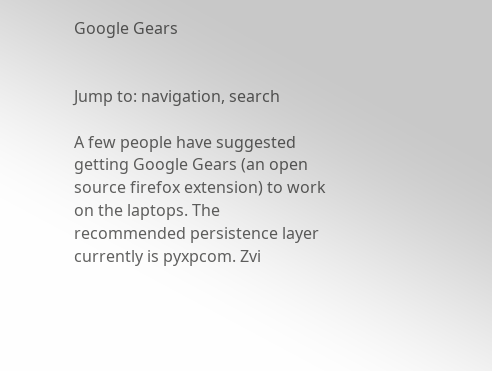Google Gears


Jump to: navigation, search

A few people have suggested getting Google Gears (an open source firefox extension) to work on the laptops. The recommended persistence layer currently is pyxpcom. Zvi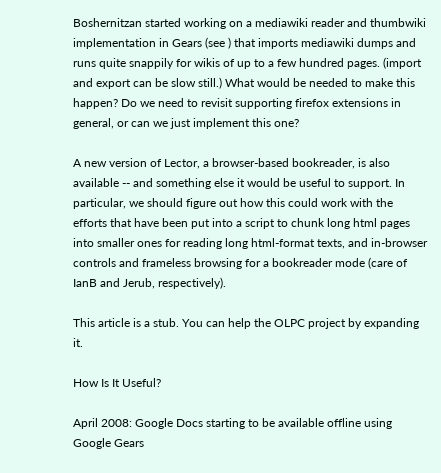Boshernitzan started working on a mediawiki reader and thumbwiki implementation in Gears (see ) that imports mediawiki dumps and runs quite snappily for wikis of up to a few hundred pages. (import and export can be slow still.) What would be needed to make this happen? Do we need to revisit supporting firefox extensions in general, or can we just implement this one?

A new version of Lector, a browser-based bookreader, is also available -- and something else it would be useful to support. In particular, we should figure out how this could work with the efforts that have been put into a script to chunk long html pages into smaller ones for reading long html-format texts, and in-browser controls and frameless browsing for a bookreader mode (care of IanB and Jerub, respectively).

This article is a stub. You can help the OLPC project by expanding it.

How Is It Useful?

April 2008: Google Docs starting to be available offline using Google Gears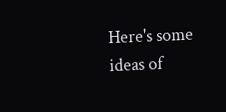Here's some ideas of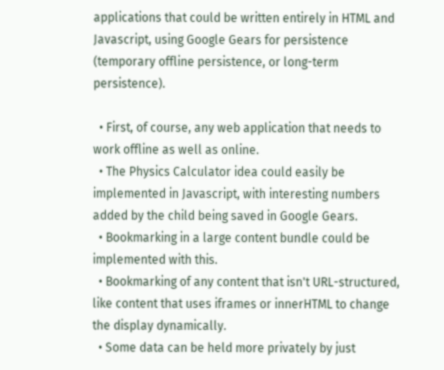applications that could be written entirely in HTML and Javascript, using Google Gears for persistence (temporary offline persistence, or long-term persistence).

  • First, of course, any web application that needs to work offline as well as online.
  • The Physics Calculator idea could easily be implemented in Javascript, with interesting numbers added by the child being saved in Google Gears.
  • Bookmarking in a large content bundle could be implemented with this.
  • Bookmarking of any content that isn't URL-structured, like content that uses iframes or innerHTML to change the display dynamically.
  • Some data can be held more privately by just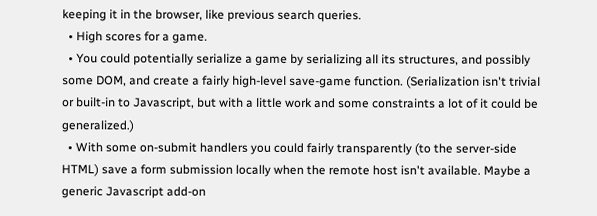keeping it in the browser, like previous search queries.
  • High scores for a game.
  • You could potentially serialize a game by serializing all its structures, and possibly some DOM, and create a fairly high-level save-game function. (Serialization isn't trivial or built-in to Javascript, but with a little work and some constraints a lot of it could be generalized.)
  • With some on-submit handlers you could fairly transparently (to the server-side HTML) save a form submission locally when the remote host isn't available. Maybe a generic Javascript add-on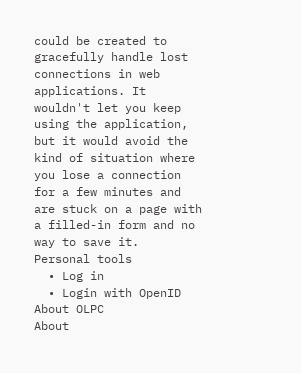could be created to gracefully handle lost connections in web applications. It wouldn't let you keep using the application, but it would avoid the kind of situation where you lose a connection for a few minutes and are stuck on a page with a filled-in form and no way to save it.
Personal tools
  • Log in
  • Login with OpenID
About OLPC
About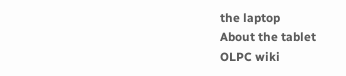the laptop
About the tablet
OLPC wiki